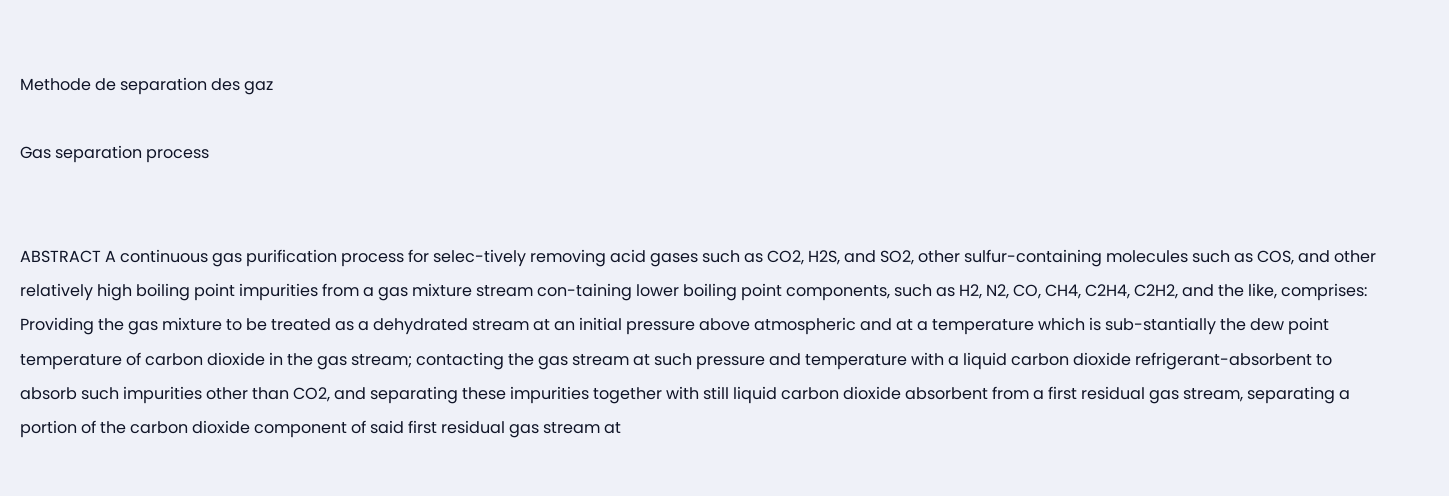Methode de separation des gaz

Gas separation process


ABSTRACT A continuous gas purification process for selec-tively removing acid gases such as CO2, H2S, and SO2, other sulfur-containing molecules such as COS, and other relatively high boiling point impurities from a gas mixture stream con-taining lower boiling point components, such as H2, N2, CO, CH4, C2H4, C2H2, and the like, comprises: Providing the gas mixture to be treated as a dehydrated stream at an initial pressure above atmospheric and at a temperature which is sub-stantially the dew point temperature of carbon dioxide in the gas stream; contacting the gas stream at such pressure and temperature with a liquid carbon dioxide refrigerant-absorbent to absorb such impurities other than CO2, and separating these impurities together with still liquid carbon dioxide absorbent from a first residual gas stream, separating a portion of the carbon dioxide component of said first residual gas stream at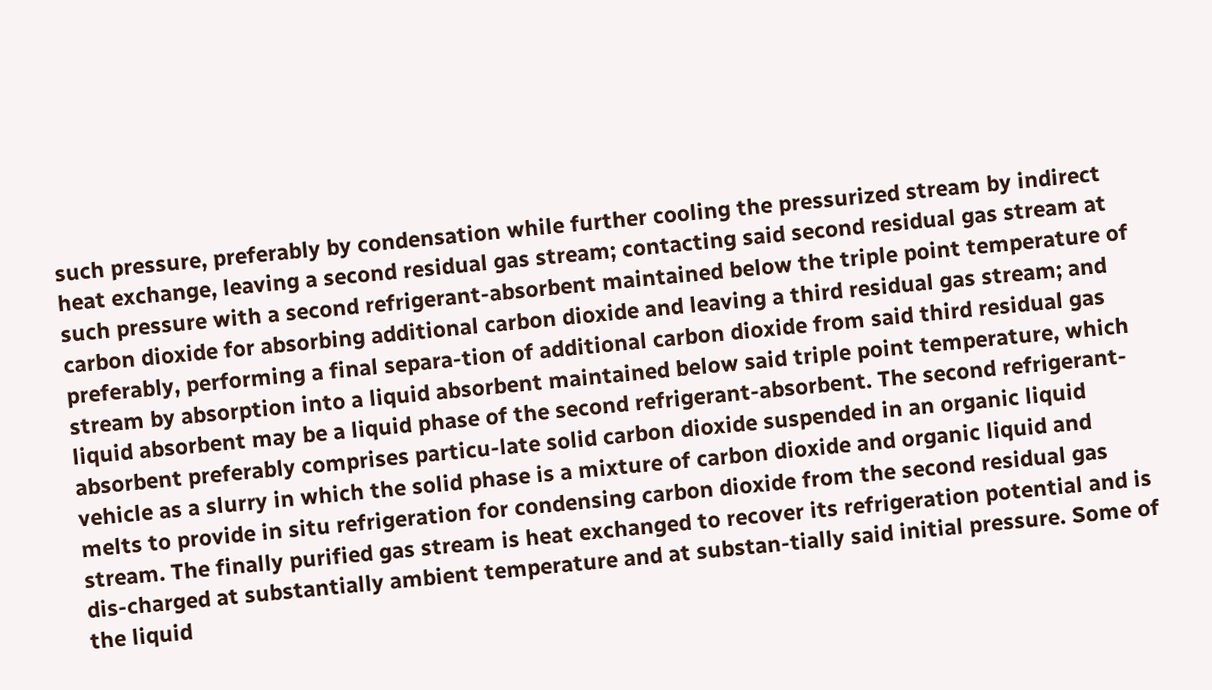such pressure, preferably by condensation while further cooling the pressurized stream by indirect heat exchange, leaving a second residual gas stream; contacting said second residual gas stream at such pressure with a second refrigerant-absorbent maintained below the triple point temperature of carbon dioxide for absorbing additional carbon dioxide and leaving a third residual gas stream; and preferably, performing a final separa-tion of additional carbon dioxide from said third residual gas stream by absorption into a liquid absorbent maintained below said triple point temperature, which liquid absorbent may be a liquid phase of the second refrigerant-absorbent. The second refrigerant-absorbent preferably comprises particu-late solid carbon dioxide suspended in an organic liquid vehicle as a slurry in which the solid phase is a mixture of carbon dioxide and organic liquid and melts to provide in situ refrigeration for condensing carbon dioxide from the second residual gas stream. The finally purified gas stream is heat exchanged to recover its refrigeration potential and is dis-charged at substantially ambient temperature and at substan-tially said initial pressure. Some of the liquid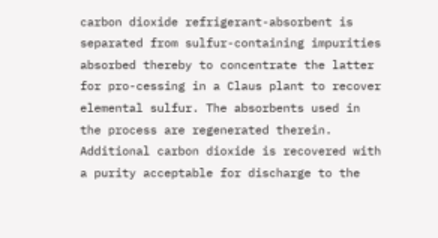carbon dioxide refrigerant-absorbent is separated from sulfur-containing impurities absorbed thereby to concentrate the latter for pro-cessing in a Claus plant to recover elemental sulfur. The absorbents used in the process are regenerated therein. Additional carbon dioxide is recovered with a purity acceptable for discharge to the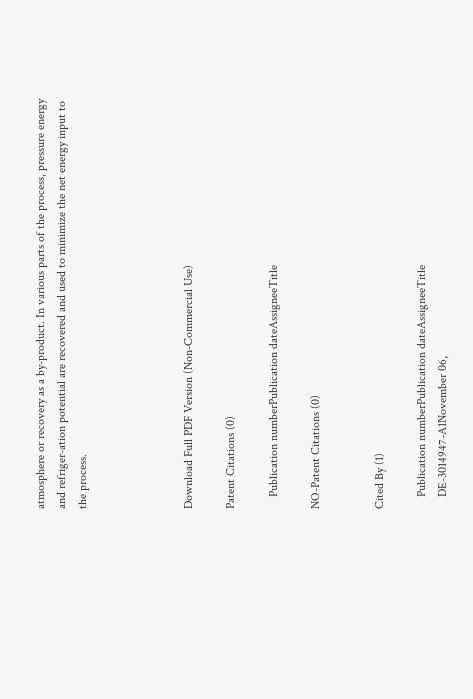atmosphere or recovery as a by-product. In various parts of the process, pressure energy and refriger-ation potential are recovered and used to minimize the net energy input to the process.




Download Full PDF Version (Non-Commercial Use)

Patent Citations (0)

    Publication numberPublication dateAssigneeTitle

NO-Patent Citations (0)


Cited By (1)

    Publication numberPublication dateAssigneeTitle
    DE-3014947-A1November 06,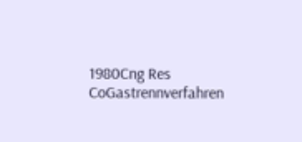1980Cng Res CoGastrennverfahren